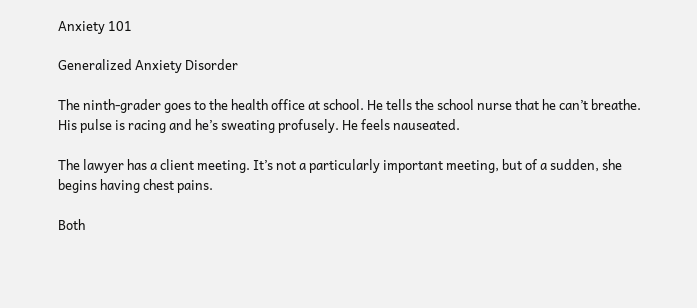Anxiety 101

Generalized Anxiety Disorder

The ninth-grader goes to the health office at school. He tells the school nurse that he can’t breathe. His pulse is racing and he’s sweating profusely. He feels nauseated.

The lawyer has a client meeting. It’s not a particularly important meeting, but of a sudden, she begins having chest pains.

Both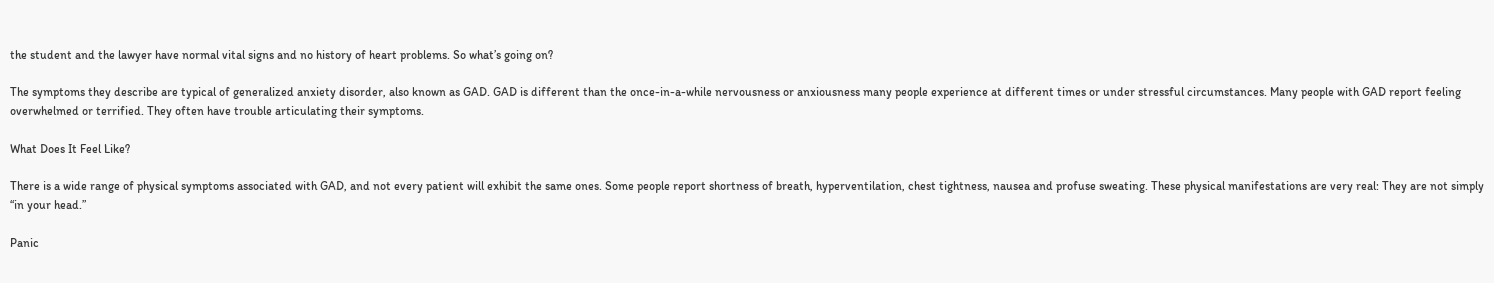the student and the lawyer have normal vital signs and no history of heart problems. So what’s going on?

The symptoms they describe are typical of generalized anxiety disorder, also known as GAD. GAD is different than the once-in-a-while nervousness or anxiousness many people experience at different times or under stressful circumstances. Many people with GAD report feeling overwhelmed or terrified. They often have trouble articulating their symptoms.

What Does It Feel Like?

There is a wide range of physical symptoms associated with GAD, and not every patient will exhibit the same ones. Some people report shortness of breath, hyperventilation, chest tightness, nausea and profuse sweating. These physical manifestations are very real: They are not simply “in your head.”

Panic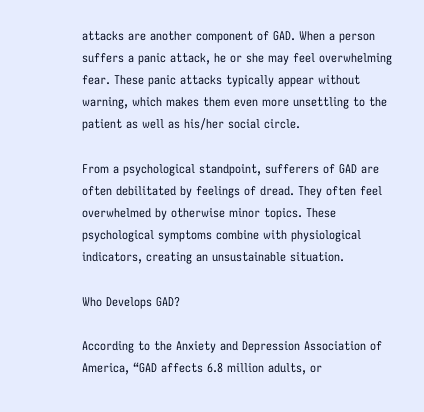attacks are another component of GAD. When a person suffers a panic attack, he or she may feel overwhelming fear. These panic attacks typically appear without warning, which makes them even more unsettling to the patient as well as his/her social circle.

From a psychological standpoint, sufferers of GAD are often debilitated by feelings of dread. They often feel overwhelmed by otherwise minor topics. These psychological symptoms combine with physiological indicators, creating an unsustainable situation.

Who Develops GAD?

According to the Anxiety and Depression Association of America, “GAD affects 6.8 million adults, or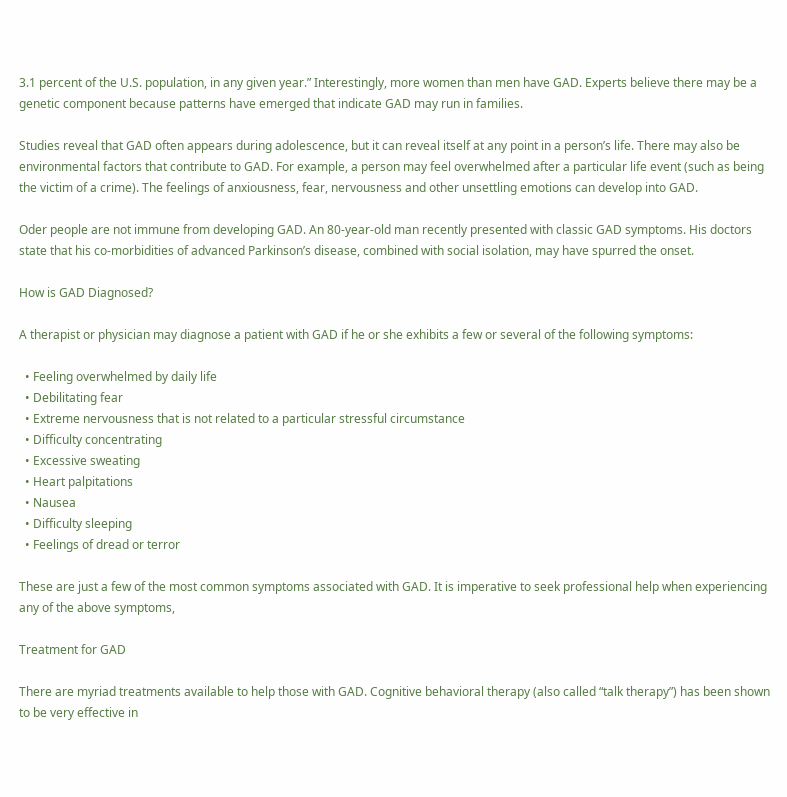3.1 percent of the U.S. population, in any given year.” Interestingly, more women than men have GAD. Experts believe there may be a genetic component because patterns have emerged that indicate GAD may run in families.

Studies reveal that GAD often appears during adolescence, but it can reveal itself at any point in a person’s life. There may also be environmental factors that contribute to GAD. For example, a person may feel overwhelmed after a particular life event (such as being the victim of a crime). The feelings of anxiousness, fear, nervousness and other unsettling emotions can develop into GAD.

Oder people are not immune from developing GAD. An 80-year-old man recently presented with classic GAD symptoms. His doctors state that his co-morbidities of advanced Parkinson’s disease, combined with social isolation, may have spurred the onset.

How is GAD Diagnosed?

A therapist or physician may diagnose a patient with GAD if he or she exhibits a few or several of the following symptoms:

  • Feeling overwhelmed by daily life
  • Debilitating fear
  • Extreme nervousness that is not related to a particular stressful circumstance
  • Difficulty concentrating
  • Excessive sweating
  • Heart palpitations
  • Nausea
  • Difficulty sleeping
  • Feelings of dread or terror

These are just a few of the most common symptoms associated with GAD. It is imperative to seek professional help when experiencing any of the above symptoms,

Treatment for GAD

There are myriad treatments available to help those with GAD. Cognitive behavioral therapy (also called “talk therapy”) has been shown to be very effective in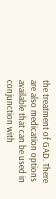the treatment of GAD. There are also medication options available that can be used in conjunction with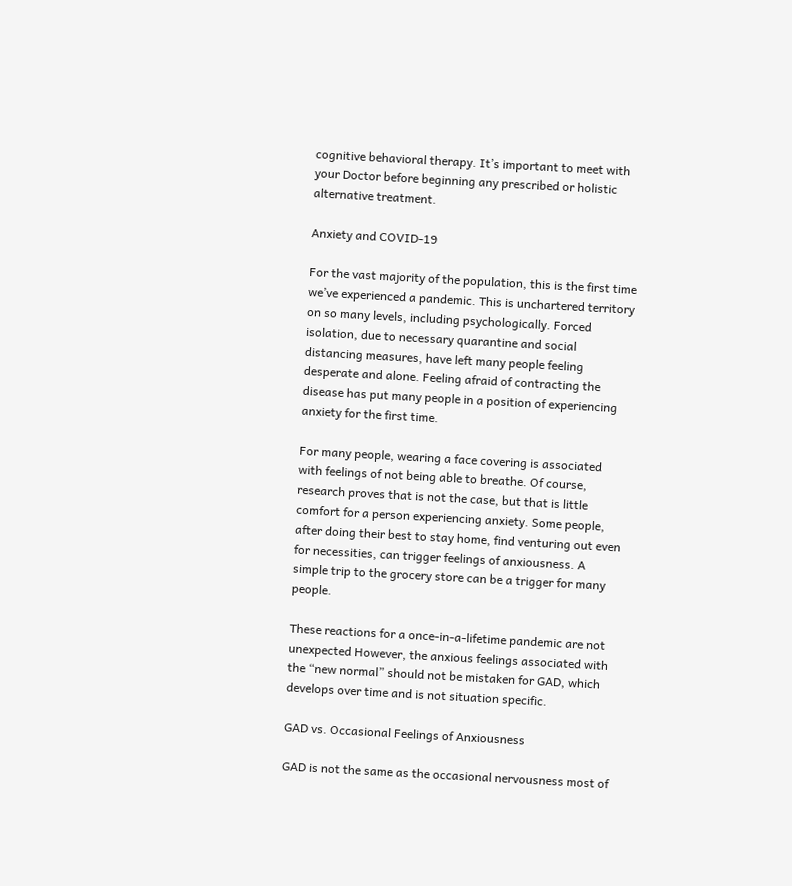cognitive behavioral therapy. It’s important to meet with your Doctor before beginning any prescribed or holistic alternative treatment.

Anxiety and COVID-19

For the vast majority of the population, this is the first time we’ve experienced a pandemic. This is unchartered territory on so many levels, including psychologically. Forced isolation, due to necessary quarantine and social distancing measures, have left many people feeling desperate and alone. Feeling afraid of contracting the disease has put many people in a position of experiencing anxiety for the first time.

For many people, wearing a face covering is associated with feelings of not being able to breathe. Of course, research proves that is not the case, but that is little comfort for a person experiencing anxiety. Some people, after doing their best to stay home, find venturing out even for necessities, can trigger feelings of anxiousness. A simple trip to the grocery store can be a trigger for many people.

These reactions for a once-in-a-lifetime pandemic are not unexpected However, the anxious feelings associated with the “new normal” should not be mistaken for GAD, which develops over time and is not situation specific.

GAD vs. Occasional Feelings of Anxiousness

GAD is not the same as the occasional nervousness most of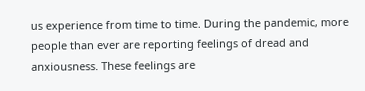us experience from time to time. During the pandemic, more people than ever are reporting feelings of dread and anxiousness. These feelings are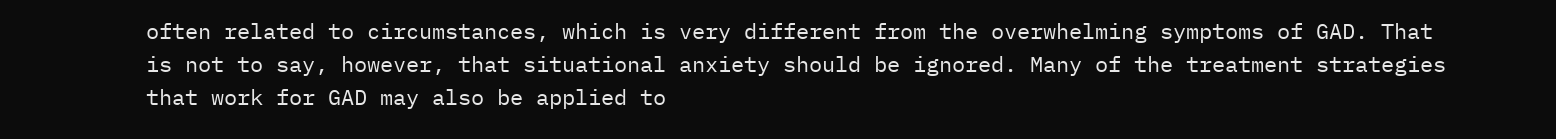often related to circumstances, which is very different from the overwhelming symptoms of GAD. That is not to say, however, that situational anxiety should be ignored. Many of the treatment strategies that work for GAD may also be applied to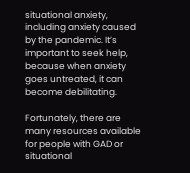situational anxiety, including anxiety caused by the pandemic. It’s important to seek help, because when anxiety goes untreated, it can become debilitating.

Fortunately, there are many resources available for people with GAD or situational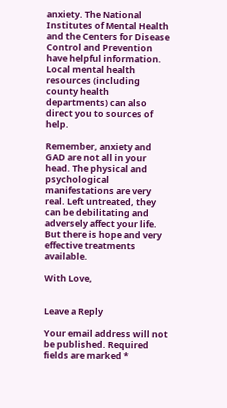anxiety. The National Institutes of Mental Health and the Centers for Disease Control and Prevention have helpful information. Local mental health resources (including county health departments) can also direct you to sources of help.

Remember, anxiety and GAD are not all in your head. The physical and psychological manifestations are very real. Left untreated, they can be debilitating and adversely affect your life. But there is hope and very effective treatments available.

With Love,


Leave a Reply

Your email address will not be published. Required fields are marked *